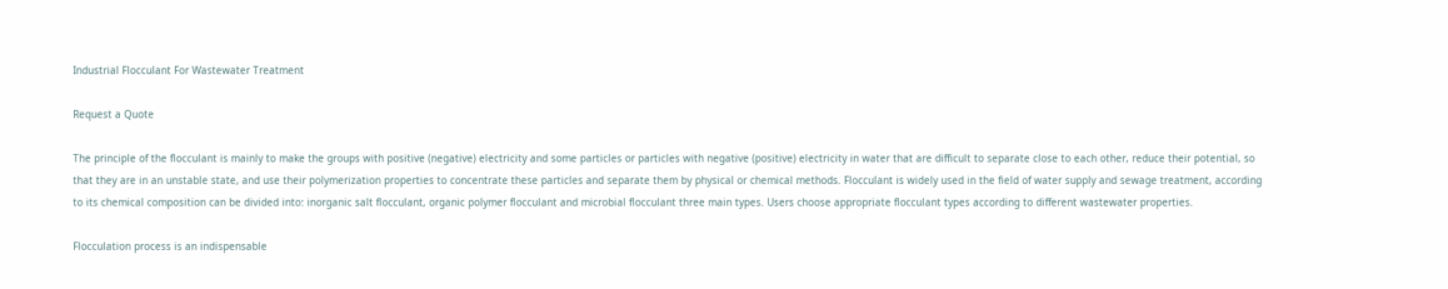Industrial Flocculant For Wastewater Treatment

Request a Quote

The principle of the flocculant is mainly to make the groups with positive (negative) electricity and some particles or particles with negative (positive) electricity in water that are difficult to separate close to each other, reduce their potential, so that they are in an unstable state, and use their polymerization properties to concentrate these particles and separate them by physical or chemical methods. Flocculant is widely used in the field of water supply and sewage treatment, according to its chemical composition can be divided into: inorganic salt flocculant, organic polymer flocculant and microbial flocculant three main types. Users choose appropriate flocculant types according to different wastewater properties.

Flocculation process is an indispensable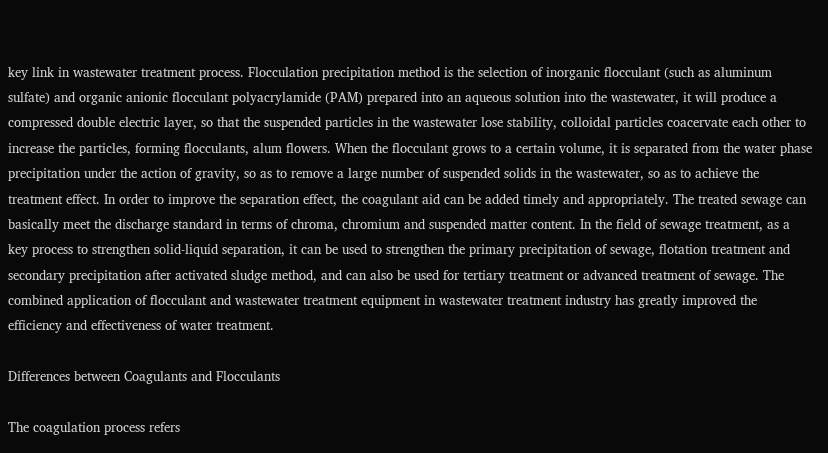key link in wastewater treatment process. Flocculation precipitation method is the selection of inorganic flocculant (such as aluminum sulfate) and organic anionic flocculant polyacrylamide (PAM) prepared into an aqueous solution into the wastewater, it will produce a compressed double electric layer, so that the suspended particles in the wastewater lose stability, colloidal particles coacervate each other to increase the particles, forming flocculants, alum flowers. When the flocculant grows to a certain volume, it is separated from the water phase precipitation under the action of gravity, so as to remove a large number of suspended solids in the wastewater, so as to achieve the treatment effect. In order to improve the separation effect, the coagulant aid can be added timely and appropriately. The treated sewage can basically meet the discharge standard in terms of chroma, chromium and suspended matter content. In the field of sewage treatment, as a key process to strengthen solid-liquid separation, it can be used to strengthen the primary precipitation of sewage, flotation treatment and secondary precipitation after activated sludge method, and can also be used for tertiary treatment or advanced treatment of sewage. The combined application of flocculant and wastewater treatment equipment in wastewater treatment industry has greatly improved the efficiency and effectiveness of water treatment.

Differences between Coagulants and Flocculants

The coagulation process refers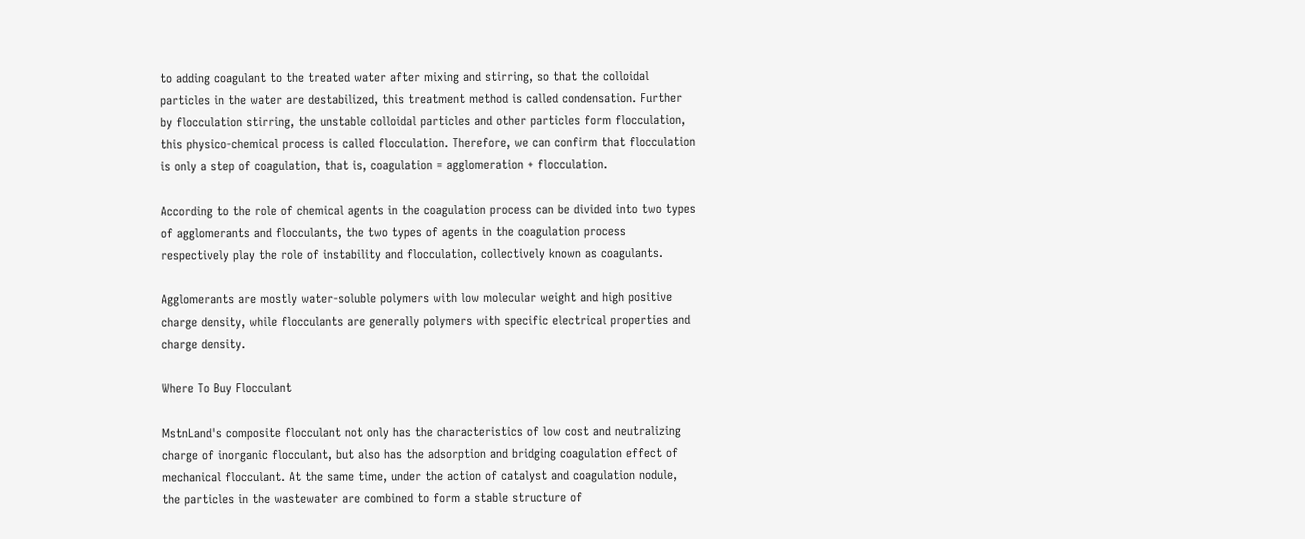to adding coagulant to the treated water after mixing and stirring, so that the colloidal particles in the water are destabilized, this treatment method is called condensation. Further by flocculation stirring, the unstable colloidal particles and other particles form flocculation, this physico-chemical process is called flocculation. Therefore, we can confirm that flocculation is only a step of coagulation, that is, coagulation = agglomeration + flocculation.

According to the role of chemical agents in the coagulation process can be divided into two types of agglomerants and flocculants, the two types of agents in the coagulation process respectively play the role of instability and flocculation, collectively known as coagulants.

Agglomerants are mostly water-soluble polymers with low molecular weight and high positive charge density, while flocculants are generally polymers with specific electrical properties and charge density.

Where To Buy Flocculant

MstnLand's composite flocculant not only has the characteristics of low cost and neutralizing charge of inorganic flocculant, but also has the adsorption and bridging coagulation effect of mechanical flocculant. At the same time, under the action of catalyst and coagulation nodule, the particles in the wastewater are combined to form a stable structure of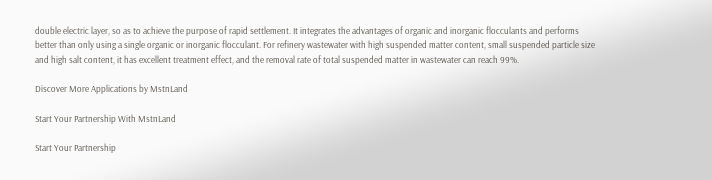double electric layer, so as to achieve the purpose of rapid settlement. It integrates the advantages of organic and inorganic flocculants and performs better than only using a single organic or inorganic flocculant. For refinery wastewater with high suspended matter content, small suspended particle size and high salt content, it has excellent treatment effect, and the removal rate of total suspended matter in wastewater can reach 99%.

Discover More Applications by MstnLand

Start Your Partnership With MstnLand

Start Your Partnership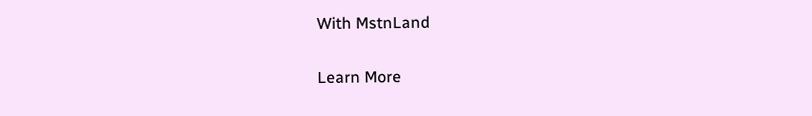With MstnLand

Learn More